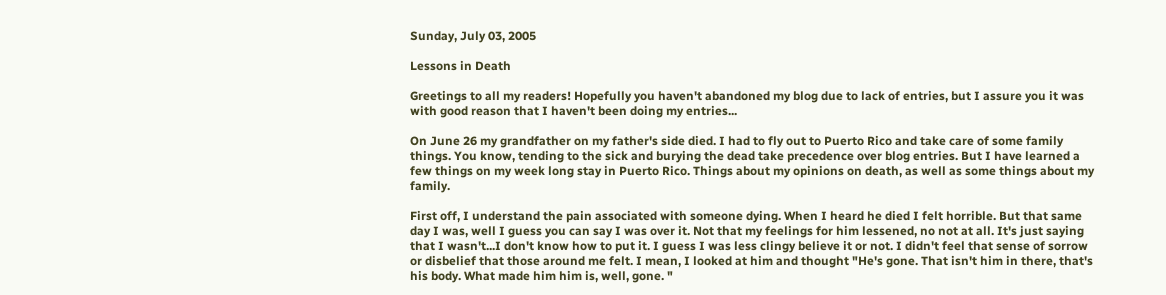Sunday, July 03, 2005

Lessons in Death

Greetings to all my readers! Hopefully you haven't abandoned my blog due to lack of entries, but I assure you it was with good reason that I haven't been doing my entries...

On June 26 my grandfather on my father's side died. I had to fly out to Puerto Rico and take care of some family things. You know, tending to the sick and burying the dead take precedence over blog entries. But I have learned a few things on my week long stay in Puerto Rico. Things about my opinions on death, as well as some things about my family.

First off, I understand the pain associated with someone dying. When I heard he died I felt horrible. But that same day I was, well I guess you can say I was over it. Not that my feelings for him lessened, no not at all. It's just saying that I wasn't...I don't know how to put it. I guess I was less clingy believe it or not. I didn't feel that sense of sorrow or disbelief that those around me felt. I mean, I looked at him and thought "He's gone. That isn't him in there, that's his body. What made him him is, well, gone. "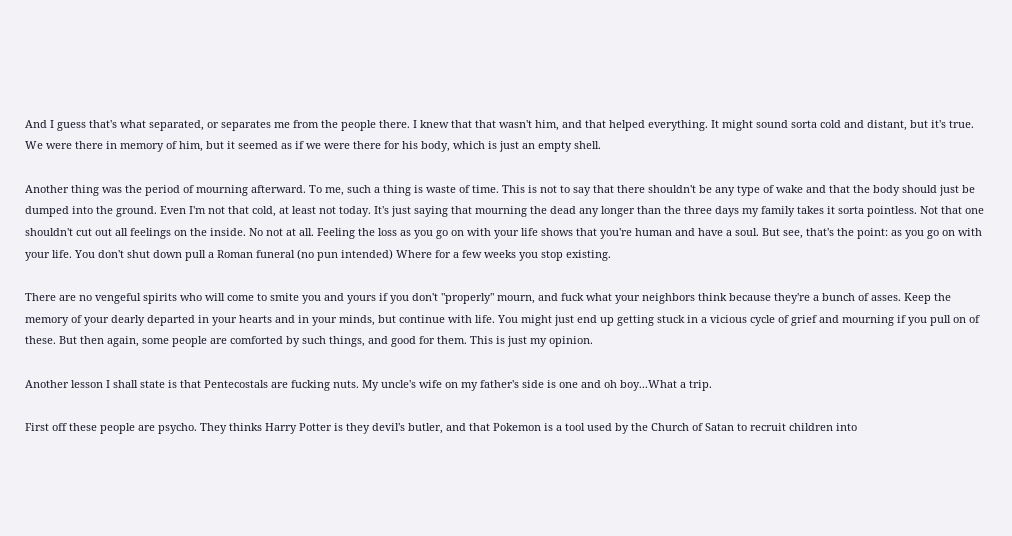And I guess that's what separated, or separates me from the people there. I knew that that wasn't him, and that helped everything. It might sound sorta cold and distant, but it's true. We were there in memory of him, but it seemed as if we were there for his body, which is just an empty shell.

Another thing was the period of mourning afterward. To me, such a thing is waste of time. This is not to say that there shouldn't be any type of wake and that the body should just be dumped into the ground. Even I'm not that cold, at least not today. It's just saying that mourning the dead any longer than the three days my family takes it sorta pointless. Not that one shouldn't cut out all feelings on the inside. No not at all. Feeling the loss as you go on with your life shows that you're human and have a soul. But see, that's the point: as you go on with your life. You don't shut down pull a Roman funeral (no pun intended) Where for a few weeks you stop existing.

There are no vengeful spirits who will come to smite you and yours if you don't "properly" mourn, and fuck what your neighbors think because they're a bunch of asses. Keep the memory of your dearly departed in your hearts and in your minds, but continue with life. You might just end up getting stuck in a vicious cycle of grief and mourning if you pull on of these. But then again, some people are comforted by such things, and good for them. This is just my opinion.

Another lesson I shall state is that Pentecostals are fucking nuts. My uncle's wife on my father's side is one and oh boy...What a trip.

First off these people are psycho. They thinks Harry Potter is they devil's butler, and that Pokemon is a tool used by the Church of Satan to recruit children into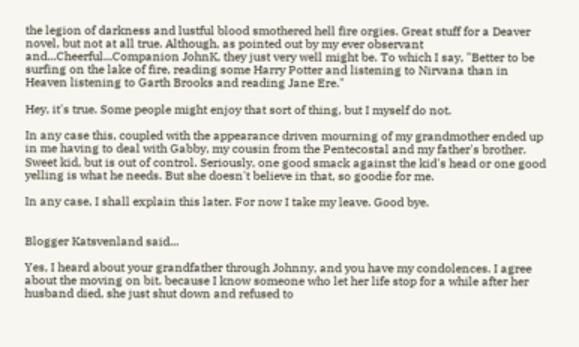the legion of darkness and lustful blood smothered hell fire orgies. Great stuff for a Deaver novel, but not at all true. Although, as pointed out by my ever observant and...Cheerful...Companion JohnK, they just very well might be. To which I say, "Better to be surfing on the lake of fire, reading some Harry Potter and listening to Nirvana than in Heaven listening to Garth Brooks and reading Jane Ere."

Hey, it's true. Some people might enjoy that sort of thing, but I myself do not.

In any case this, coupled with the appearance driven mourning of my grandmother ended up in me having to deal with Gabby, my cousin from the Pentecostal and my father's brother. Sweet kid, but is out of control. Seriously, one good smack against the kid's head or one good yelling is what he needs. But she doesn't believe in that, so goodie for me.

In any case, I shall explain this later. For now I take my leave. Good bye.


Blogger Katsvenland said...

Yes, I heard about your grandfather through Johnny, and you have my condolences. I agree about the moving on bit, because I know someone who let her life stop for a while after her husband died, she just shut down and refused to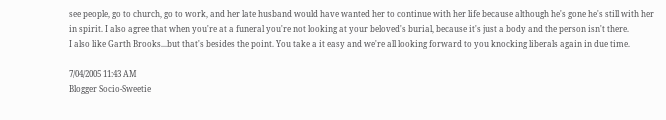see people, go to church, go to work, and her late husband would have wanted her to continue with her life because although he's gone he's still with her in spirit. I also agree that when you're at a funeral you're not looking at your beloved's burial, because it's just a body and the person isn't there.
I also like Garth Brooks...but that's besides the point. You take a it easy and we're all looking forward to you knocking liberals again in due time.

7/04/2005 11:43 AM
Blogger Socio-Sweetie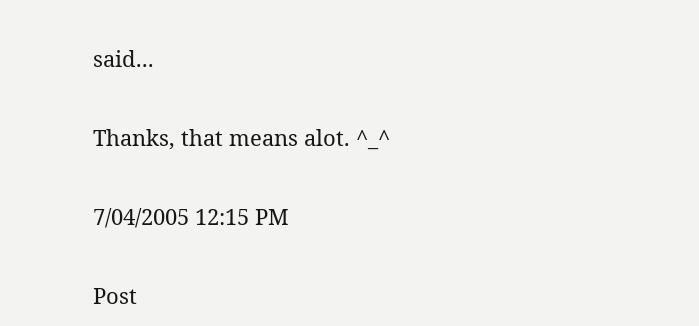said...

Thanks, that means alot. ^_^

7/04/2005 12:15 PM

Post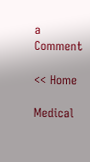a Comment

<< Home

Medical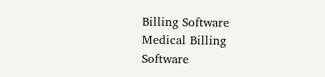Billing Software
Medical Billing Software